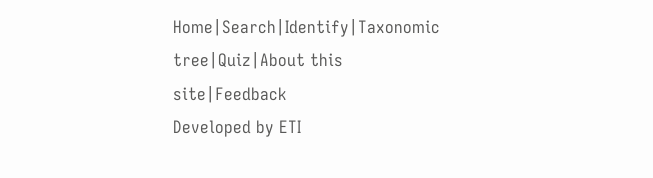Home|Search|Identify|Taxonomic tree|Quiz|About this site|Feedback
Developed by ETI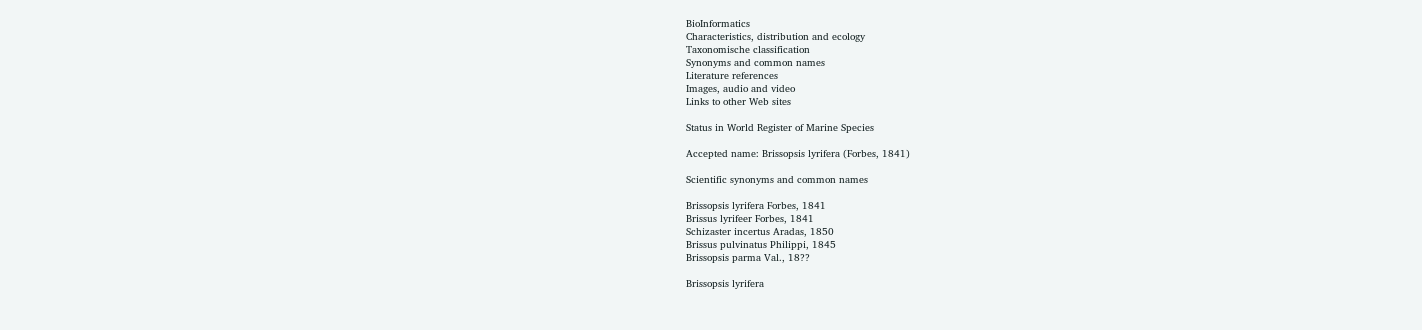BioInformatics
Characteristics, distribution and ecology
Taxonomische classification
Synonyms and common names
Literature references
Images, audio and video
Links to other Web sites

Status in World Register of Marine Species

Accepted name: Brissopsis lyrifera (Forbes, 1841)

Scientific synonyms and common names

Brissopsis lyrifera Forbes, 1841
Brissus lyrifeer Forbes, 1841
Schizaster incertus Aradas, 1850
Brissus pulvinatus Philippi, 1845
Brissopsis parma Val., 18??

Brissopsis lyrifera